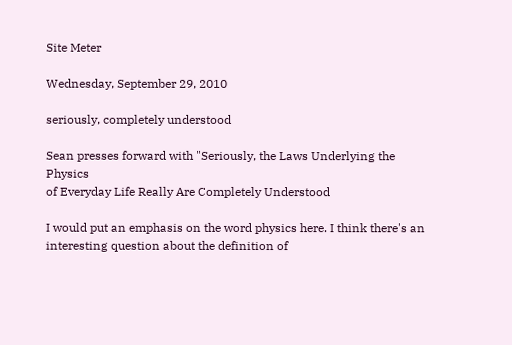Site Meter

Wednesday, September 29, 2010

seriously, completely understood

Sean presses forward with "Seriously, the Laws Underlying the Physics
of Everyday Life Really Are Completely Understood

I would put an emphasis on the word physics here. I think there's an
interesting question about the definition of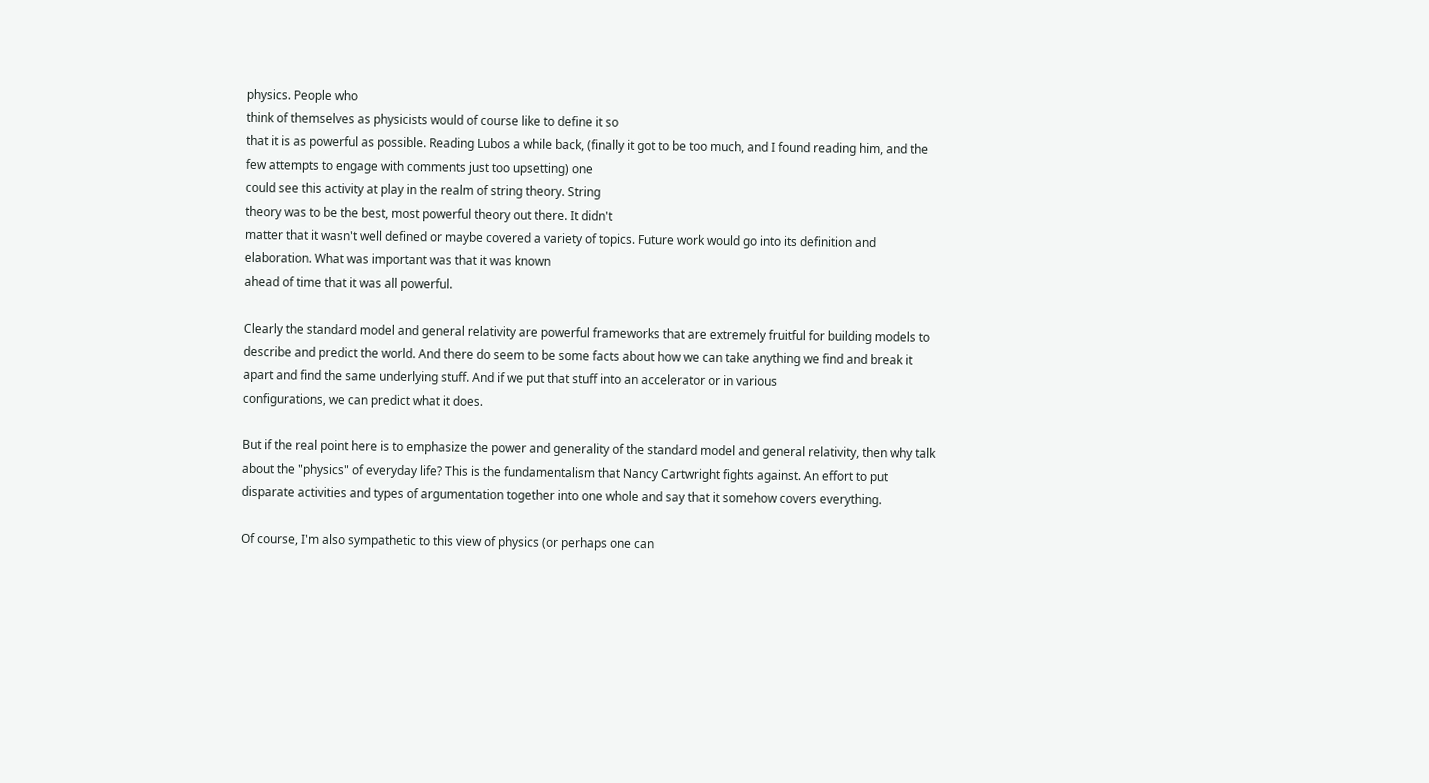physics. People who
think of themselves as physicists would of course like to define it so
that it is as powerful as possible. Reading Lubos a while back, (finally it got to be too much, and I found reading him, and the few attempts to engage with comments just too upsetting) one
could see this activity at play in the realm of string theory. String
theory was to be the best, most powerful theory out there. It didn't
matter that it wasn't well defined or maybe covered a variety of topics. Future work would go into its definition and elaboration. What was important was that it was known
ahead of time that it was all powerful.

Clearly the standard model and general relativity are powerful frameworks that are extremely fruitful for building models to describe and predict the world. And there do seem to be some facts about how we can take anything we find and break it apart and find the same underlying stuff. And if we put that stuff into an accelerator or in various
configurations, we can predict what it does.

But if the real point here is to emphasize the power and generality of the standard model and general relativity, then why talk about the "physics" of everyday life? This is the fundamentalism that Nancy Cartwright fights against. An effort to put disparate activities and types of argumentation together into one whole and say that it somehow covers everything.

Of course, I'm also sympathetic to this view of physics (or perhaps one can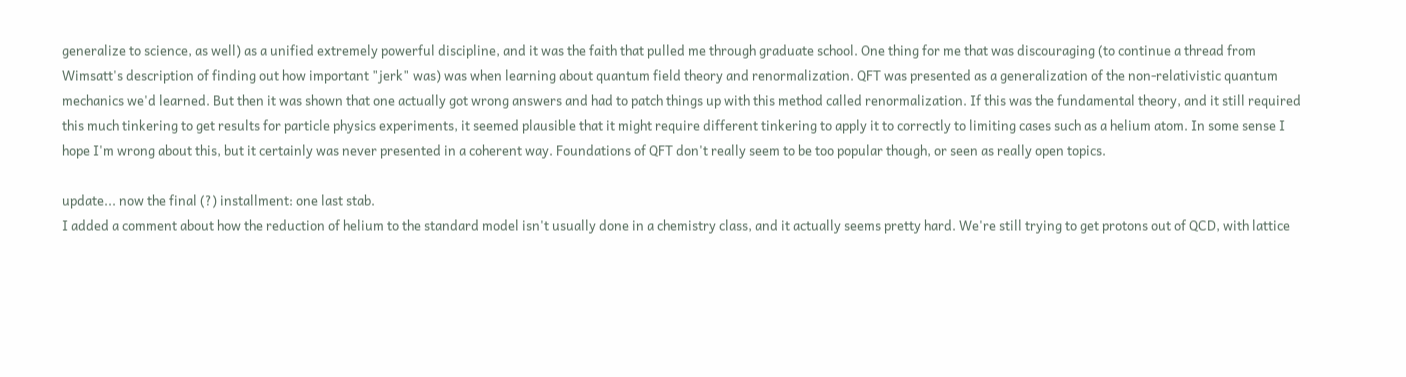generalize to science, as well) as a unified extremely powerful discipline, and it was the faith that pulled me through graduate school. One thing for me that was discouraging (to continue a thread from Wimsatt's description of finding out how important "jerk" was) was when learning about quantum field theory and renormalization. QFT was presented as a generalization of the non-relativistic quantum mechanics we'd learned. But then it was shown that one actually got wrong answers and had to patch things up with this method called renormalization. If this was the fundamental theory, and it still required this much tinkering to get results for particle physics experiments, it seemed plausible that it might require different tinkering to apply it to correctly to limiting cases such as a helium atom. In some sense I hope I'm wrong about this, but it certainly was never presented in a coherent way. Foundations of QFT don't really seem to be too popular though, or seen as really open topics.

update... now the final (?) installment: one last stab.
I added a comment about how the reduction of helium to the standard model isn't usually done in a chemistry class, and it actually seems pretty hard. We're still trying to get protons out of QCD, with lattice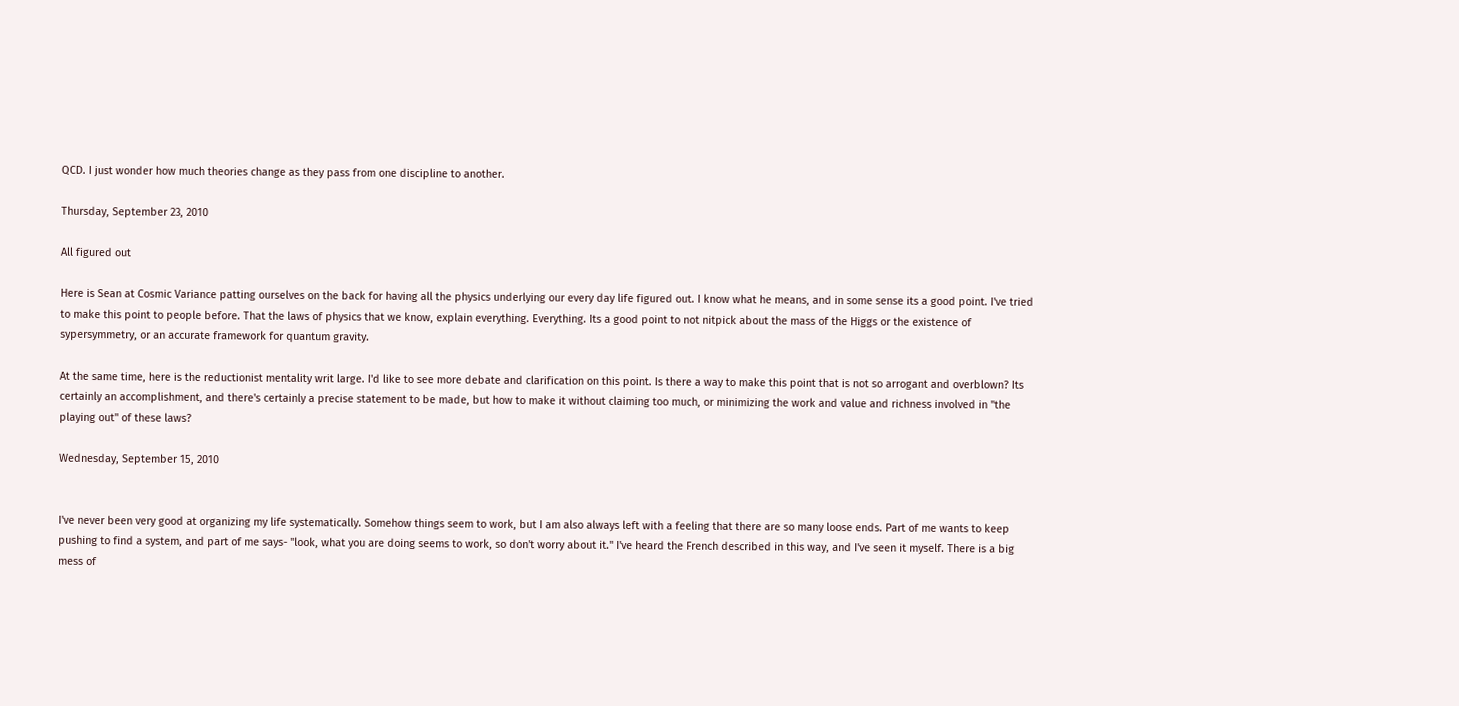QCD. I just wonder how much theories change as they pass from one discipline to another.

Thursday, September 23, 2010

All figured out

Here is Sean at Cosmic Variance patting ourselves on the back for having all the physics underlying our every day life figured out. I know what he means, and in some sense its a good point. I've tried to make this point to people before. That the laws of physics that we know, explain everything. Everything. Its a good point to not nitpick about the mass of the Higgs or the existence of sypersymmetry, or an accurate framework for quantum gravity.

At the same time, here is the reductionist mentality writ large. I'd like to see more debate and clarification on this point. Is there a way to make this point that is not so arrogant and overblown? Its certainly an accomplishment, and there's certainly a precise statement to be made, but how to make it without claiming too much, or minimizing the work and value and richness involved in "the playing out" of these laws?

Wednesday, September 15, 2010


I've never been very good at organizing my life systematically. Somehow things seem to work, but I am also always left with a feeling that there are so many loose ends. Part of me wants to keep pushing to find a system, and part of me says- "look, what you are doing seems to work, so don't worry about it." I've heard the French described in this way, and I've seen it myself. There is a big mess of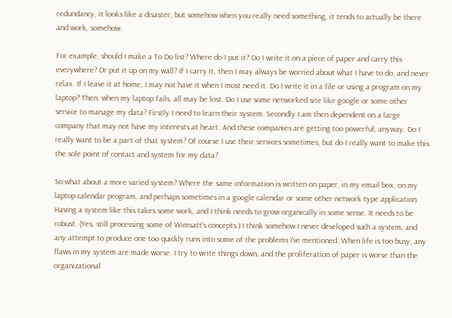redundancy, it looks like a disaster, but somehow when you really need something, it tends to actually be there and work, somehow.

For example, should I make a To Do list? Where do I put it? Do I write it on a piece of paper and carry this everywhere? Or put it up on my wall? If I carry it, then I may always be worried about what I have to do, and never relax. If I leave it at home, I may not have it when I most need it. Do I write it in a file or using a program on my laptop? Then, when my laptop fails, all may be lost. Do I use some networked site like google or some other service to manage my data? Firstly I need to learn their system. Secondly I am then dependent on a large company that may not have my interests at heart. And these companies are getting too powerful, anyway. Do I really want to be a part of that system? Of course I use their services sometimes, but do I really want to make this the sole point of contact and system for my data?

So what about a more varied system? Where the same information is written on paper, in my email box, on my laptop calendar program, and perhaps sometimes in a google calendar or some other network type application. Having a system like this takes some work, and I think needs to grow organically in some sense. It needs to be robust. (Yes, still processing some of Wimsatt's concepts.) I think somehow I never developed such a system, and any attempt to produce one too quickly runs into some of the problems I've mentioned. When life is too busy, any flaws in my system are made worse. I try to write things down, and the proliferation of paper is worse than the organizational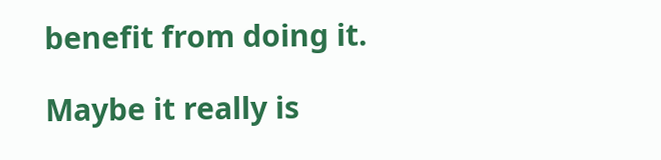benefit from doing it.

Maybe it really is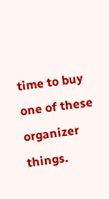time to buy one of these organizer things.